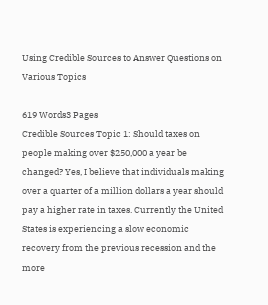Using Credible Sources to Answer Questions on Various Topics

619 Words3 Pages
Credible Sources Topic 1: Should taxes on people making over $250,000 a year be changed? Yes, I believe that individuals making over a quarter of a million dollars a year should pay a higher rate in taxes. Currently the United States is experiencing a slow economic recovery from the previous recession and the more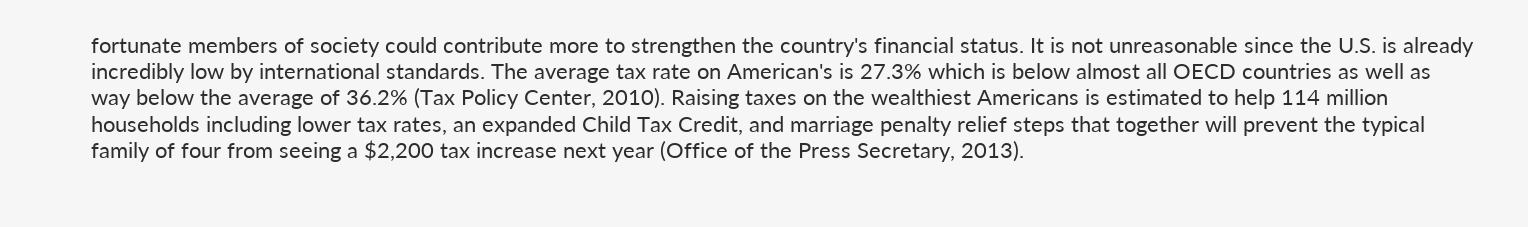fortunate members of society could contribute more to strengthen the country's financial status. It is not unreasonable since the U.S. is already incredibly low by international standards. The average tax rate on American's is 27.3% which is below almost all OECD countries as well as way below the average of 36.2% (Tax Policy Center, 2010). Raising taxes on the wealthiest Americans is estimated to help 114 million households including lower tax rates, an expanded Child Tax Credit, and marriage penalty relief steps that together will prevent the typical family of four from seeing a $2,200 tax increase next year (Office of the Press Secretary, 2013).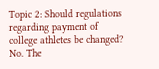Topic 2: Should regulations regarding payment of college athletes be changed? No. The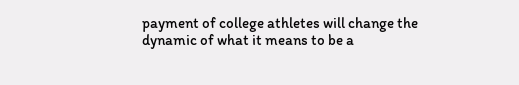payment of college athletes will change the dynamic of what it means to be a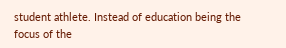student athlete. Instead of education being the focus of the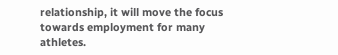relationship, it will move the focus towards employment for many athletes.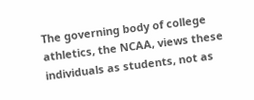The governing body of college athletics, the NCAA, views these individuals as students, not as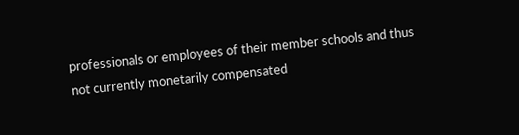professionals or employees of their member schools and thus not currently monetarily compensated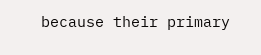because their primary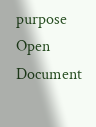purpose
Open Document